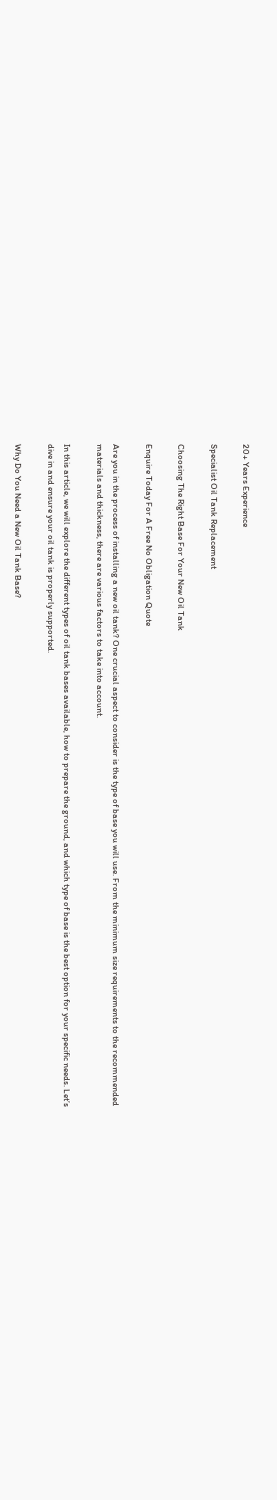20+ Years Experience

Specialist Oil Tank Replacement

Choosing The Right Base For Your New Oil Tank

Enquire Today For A Free No Obligation Quote

Are you in the process of installing a new oil tank? One crucial aspect to consider is the type of base you will use. From the minimum size requirements to the recommended materials and thickness, there are various factors to take into account.

In this article, we will explore the different types of oil tank bases available, how to prepare the ground, and which type of base is the best option for your specific needs. Let’s dive in and ensure your oil tank is properly supported.

Why Do You Need a New Oil Tank Base?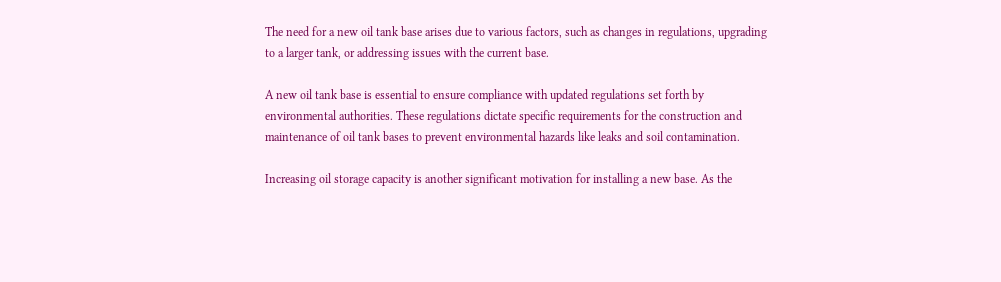The need for a new oil tank base arises due to various factors, such as changes in regulations, upgrading to a larger tank, or addressing issues with the current base.

A new oil tank base is essential to ensure compliance with updated regulations set forth by environmental authorities. These regulations dictate specific requirements for the construction and maintenance of oil tank bases to prevent environmental hazards like leaks and soil contamination.

Increasing oil storage capacity is another significant motivation for installing a new base. As the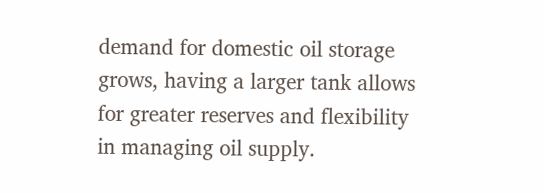demand for domestic oil storage grows, having a larger tank allows for greater reserves and flexibility in managing oil supply.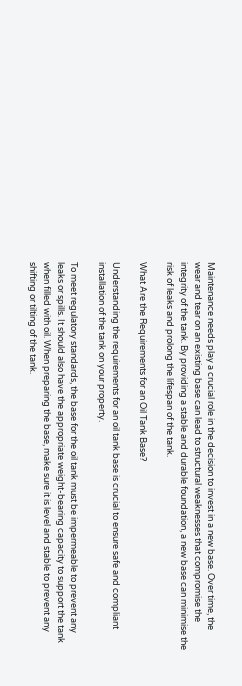Maintenance needs play a crucial role in the decision to invest in a new base. Over time, the wear and tear on an existing base can lead to structural weaknesses that compromise the integrity of the tank. By providing a stable and durable foundation, a new base can minimise the risk of leaks and prolong the lifespan of the tank.

What Are the Requirements for an Oil Tank Base?

Understanding the requirements for an oil tank base is crucial to ensure safe and compliant installation of the tank on your property.

To meet regulatory standards, the base for the oil tank must be impermeable to prevent any leaks or spills. It should also have the appropriate weight-bearing capacity to support the tank when filled with oil. When preparing the base, make sure it is level and stable to prevent any shifting or tilting of the tank.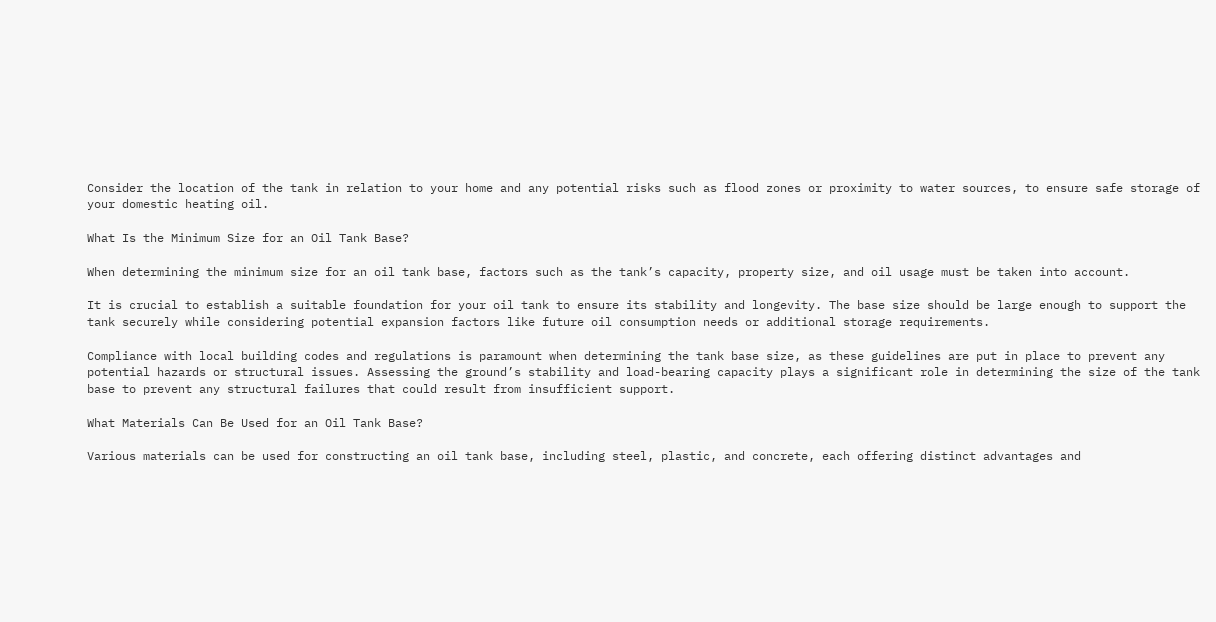Consider the location of the tank in relation to your home and any potential risks such as flood zones or proximity to water sources, to ensure safe storage of your domestic heating oil.

What Is the Minimum Size for an Oil Tank Base?

When determining the minimum size for an oil tank base, factors such as the tank’s capacity, property size, and oil usage must be taken into account.

It is crucial to establish a suitable foundation for your oil tank to ensure its stability and longevity. The base size should be large enough to support the tank securely while considering potential expansion factors like future oil consumption needs or additional storage requirements.

Compliance with local building codes and regulations is paramount when determining the tank base size, as these guidelines are put in place to prevent any potential hazards or structural issues. Assessing the ground’s stability and load-bearing capacity plays a significant role in determining the size of the tank base to prevent any structural failures that could result from insufficient support.

What Materials Can Be Used for an Oil Tank Base?

Various materials can be used for constructing an oil tank base, including steel, plastic, and concrete, each offering distinct advantages and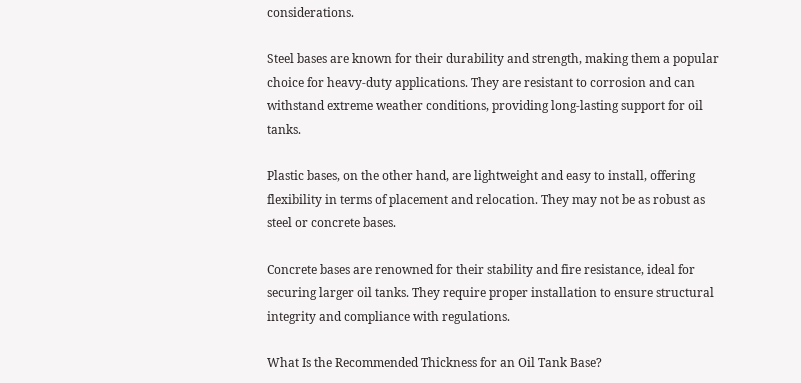considerations.

Steel bases are known for their durability and strength, making them a popular choice for heavy-duty applications. They are resistant to corrosion and can withstand extreme weather conditions, providing long-lasting support for oil tanks.

Plastic bases, on the other hand, are lightweight and easy to install, offering flexibility in terms of placement and relocation. They may not be as robust as steel or concrete bases.

Concrete bases are renowned for their stability and fire resistance, ideal for securing larger oil tanks. They require proper installation to ensure structural integrity and compliance with regulations.

What Is the Recommended Thickness for an Oil Tank Base?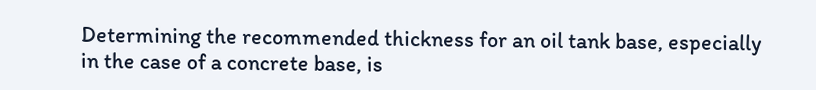Determining the recommended thickness for an oil tank base, especially in the case of a concrete base, is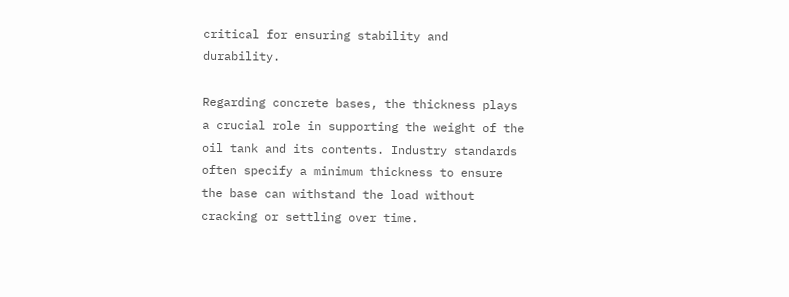critical for ensuring stability and durability.

Regarding concrete bases, the thickness plays a crucial role in supporting the weight of the oil tank and its contents. Industry standards often specify a minimum thickness to ensure the base can withstand the load without cracking or settling over time.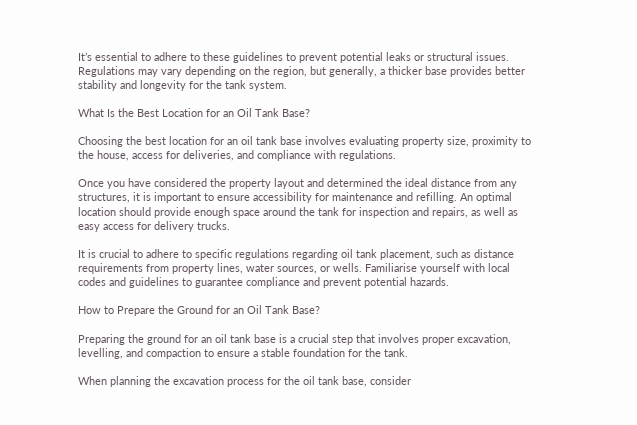It’s essential to adhere to these guidelines to prevent potential leaks or structural issues. Regulations may vary depending on the region, but generally, a thicker base provides better stability and longevity for the tank system.

What Is the Best Location for an Oil Tank Base?

Choosing the best location for an oil tank base involves evaluating property size, proximity to the house, access for deliveries, and compliance with regulations.

Once you have considered the property layout and determined the ideal distance from any structures, it is important to ensure accessibility for maintenance and refilling. An optimal location should provide enough space around the tank for inspection and repairs, as well as easy access for delivery trucks.

It is crucial to adhere to specific regulations regarding oil tank placement, such as distance requirements from property lines, water sources, or wells. Familiarise yourself with local codes and guidelines to guarantee compliance and prevent potential hazards.

How to Prepare the Ground for an Oil Tank Base?

Preparing the ground for an oil tank base is a crucial step that involves proper excavation, levelling, and compaction to ensure a stable foundation for the tank.

When planning the excavation process for the oil tank base, consider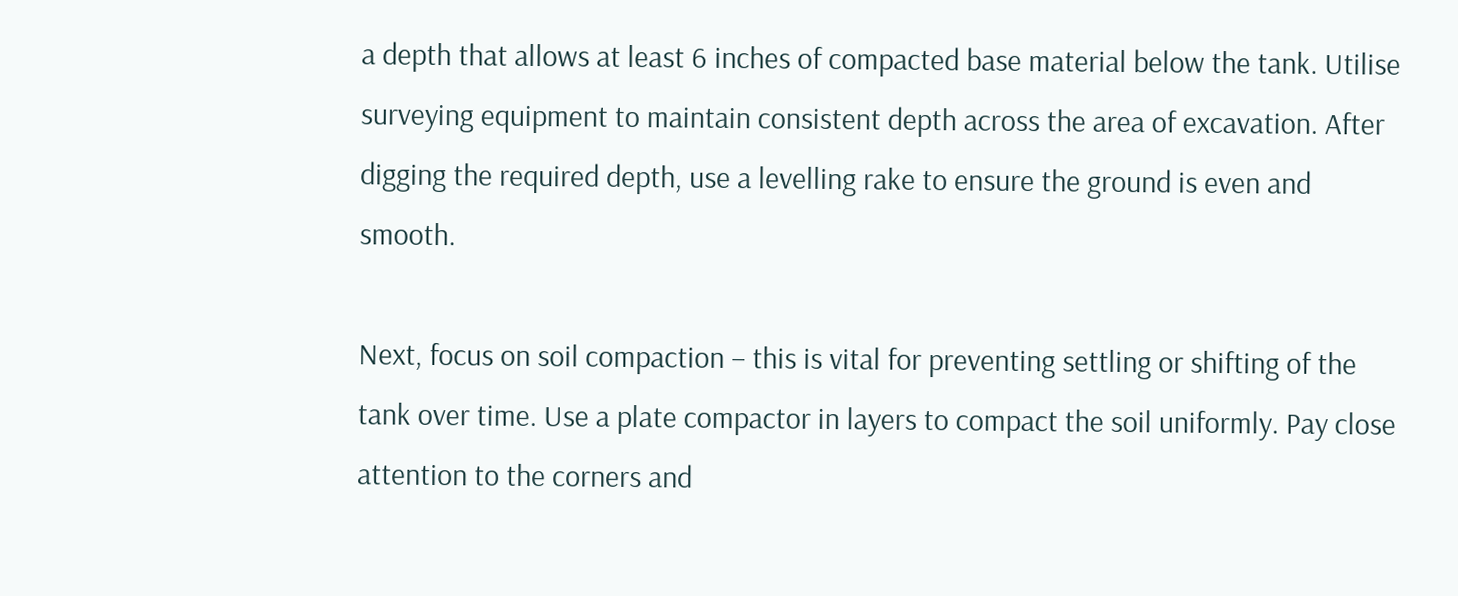a depth that allows at least 6 inches of compacted base material below the tank. Utilise surveying equipment to maintain consistent depth across the area of excavation. After digging the required depth, use a levelling rake to ensure the ground is even and smooth.

Next, focus on soil compaction – this is vital for preventing settling or shifting of the tank over time. Use a plate compactor in layers to compact the soil uniformly. Pay close attention to the corners and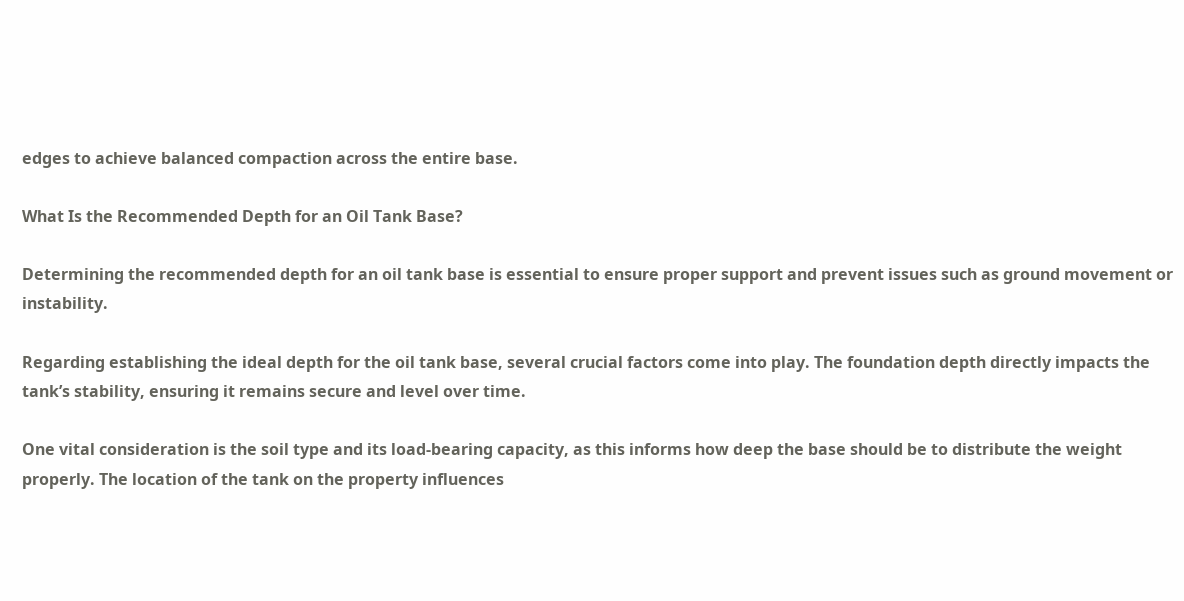edges to achieve balanced compaction across the entire base.

What Is the Recommended Depth for an Oil Tank Base?

Determining the recommended depth for an oil tank base is essential to ensure proper support and prevent issues such as ground movement or instability.

Regarding establishing the ideal depth for the oil tank base, several crucial factors come into play. The foundation depth directly impacts the tank’s stability, ensuring it remains secure and level over time.

One vital consideration is the soil type and its load-bearing capacity, as this informs how deep the base should be to distribute the weight properly. The location of the tank on the property influences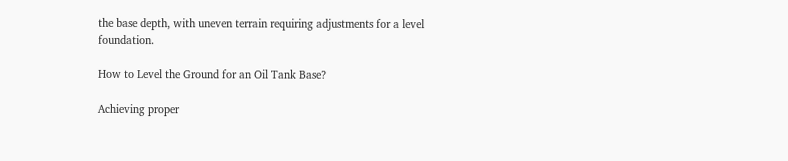the base depth, with uneven terrain requiring adjustments for a level foundation.

How to Level the Ground for an Oil Tank Base?

Achieving proper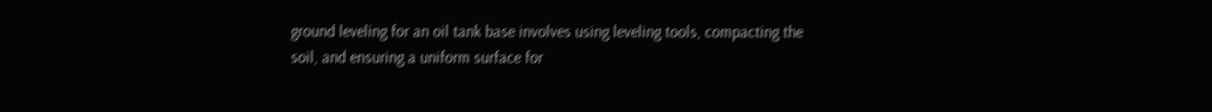ground leveling for an oil tank base involves using leveling tools, compacting the soil, and ensuring a uniform surface for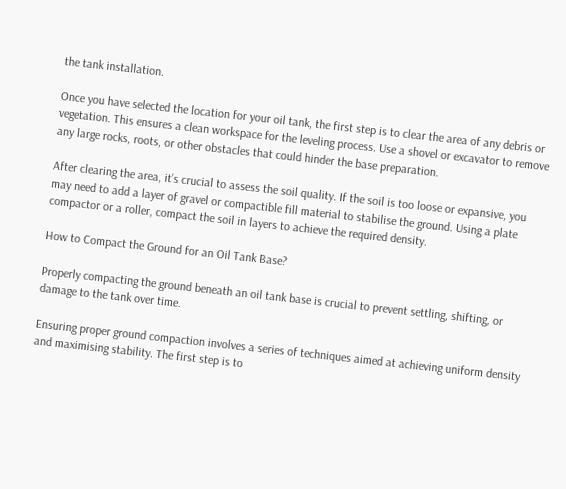the tank installation.

Once you have selected the location for your oil tank, the first step is to clear the area of any debris or vegetation. This ensures a clean workspace for the leveling process. Use a shovel or excavator to remove any large rocks, roots, or other obstacles that could hinder the base preparation.

After clearing the area, it’s crucial to assess the soil quality. If the soil is too loose or expansive, you may need to add a layer of gravel or compactible fill material to stabilise the ground. Using a plate compactor or a roller, compact the soil in layers to achieve the required density.

How to Compact the Ground for an Oil Tank Base?

Properly compacting the ground beneath an oil tank base is crucial to prevent settling, shifting, or damage to the tank over time.

Ensuring proper ground compaction involves a series of techniques aimed at achieving uniform density and maximising stability. The first step is to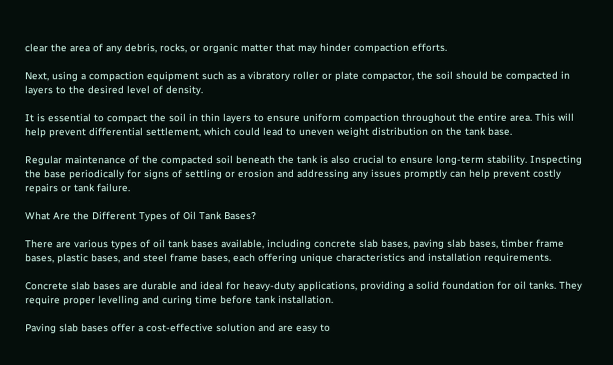clear the area of any debris, rocks, or organic matter that may hinder compaction efforts.

Next, using a compaction equipment such as a vibratory roller or plate compactor, the soil should be compacted in layers to the desired level of density.

It is essential to compact the soil in thin layers to ensure uniform compaction throughout the entire area. This will help prevent differential settlement, which could lead to uneven weight distribution on the tank base.

Regular maintenance of the compacted soil beneath the tank is also crucial to ensure long-term stability. Inspecting the base periodically for signs of settling or erosion and addressing any issues promptly can help prevent costly repairs or tank failure.

What Are the Different Types of Oil Tank Bases?

There are various types of oil tank bases available, including concrete slab bases, paving slab bases, timber frame bases, plastic bases, and steel frame bases, each offering unique characteristics and installation requirements.

Concrete slab bases are durable and ideal for heavy-duty applications, providing a solid foundation for oil tanks. They require proper levelling and curing time before tank installation.

Paving slab bases offer a cost-effective solution and are easy to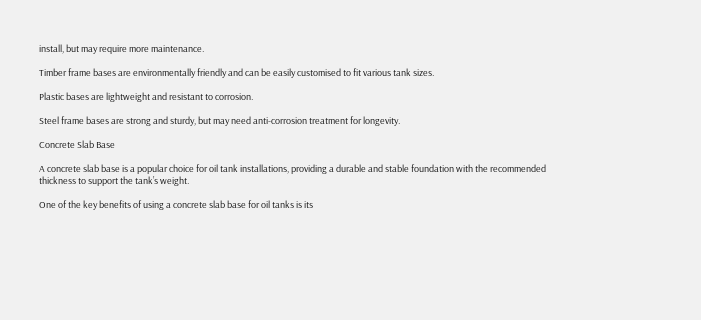install, but may require more maintenance.

Timber frame bases are environmentally friendly and can be easily customised to fit various tank sizes.

Plastic bases are lightweight and resistant to corrosion.

Steel frame bases are strong and sturdy, but may need anti-corrosion treatment for longevity.

Concrete Slab Base

A concrete slab base is a popular choice for oil tank installations, providing a durable and stable foundation with the recommended thickness to support the tank’s weight.

One of the key benefits of using a concrete slab base for oil tanks is its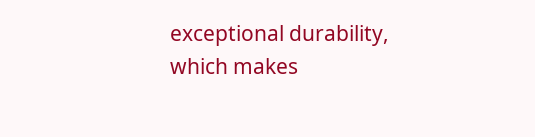exceptional durability, which makes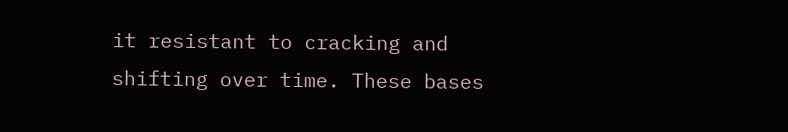it resistant to cracking and shifting over time. These bases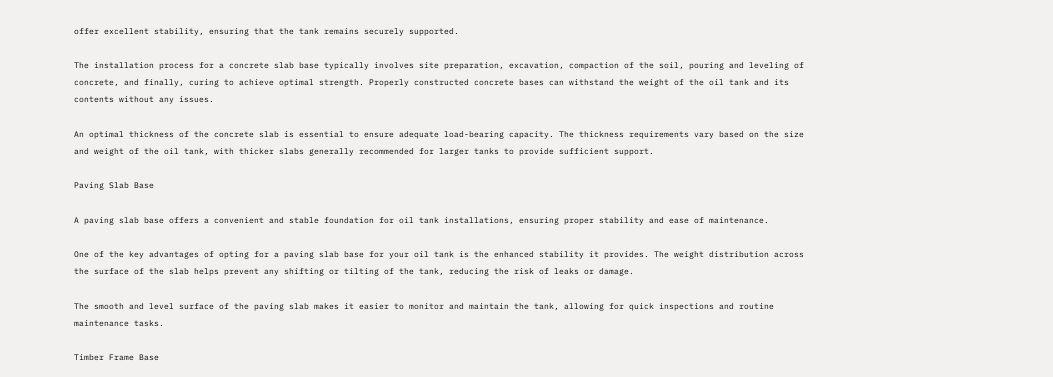offer excellent stability, ensuring that the tank remains securely supported.

The installation process for a concrete slab base typically involves site preparation, excavation, compaction of the soil, pouring and leveling of concrete, and finally, curing to achieve optimal strength. Properly constructed concrete bases can withstand the weight of the oil tank and its contents without any issues.

An optimal thickness of the concrete slab is essential to ensure adequate load-bearing capacity. The thickness requirements vary based on the size and weight of the oil tank, with thicker slabs generally recommended for larger tanks to provide sufficient support.

Paving Slab Base

A paving slab base offers a convenient and stable foundation for oil tank installations, ensuring proper stability and ease of maintenance.

One of the key advantages of opting for a paving slab base for your oil tank is the enhanced stability it provides. The weight distribution across the surface of the slab helps prevent any shifting or tilting of the tank, reducing the risk of leaks or damage.

The smooth and level surface of the paving slab makes it easier to monitor and maintain the tank, allowing for quick inspections and routine maintenance tasks.

Timber Frame Base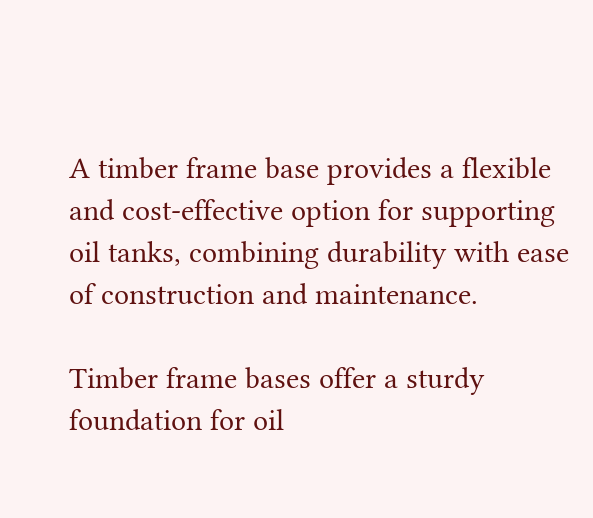A timber frame base provides a flexible and cost-effective option for supporting oil tanks, combining durability with ease of construction and maintenance.

Timber frame bases offer a sturdy foundation for oil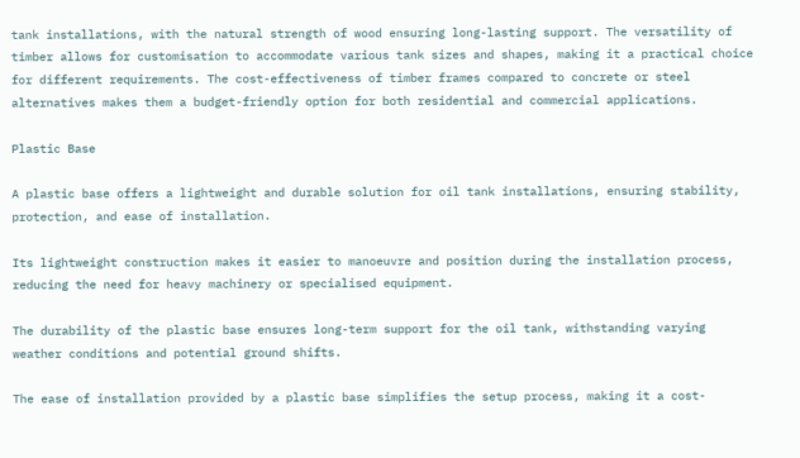tank installations, with the natural strength of wood ensuring long-lasting support. The versatility of timber allows for customisation to accommodate various tank sizes and shapes, making it a practical choice for different requirements. The cost-effectiveness of timber frames compared to concrete or steel alternatives makes them a budget-friendly option for both residential and commercial applications.

Plastic Base

A plastic base offers a lightweight and durable solution for oil tank installations, ensuring stability, protection, and ease of installation.

Its lightweight construction makes it easier to manoeuvre and position during the installation process, reducing the need for heavy machinery or specialised equipment.

The durability of the plastic base ensures long-term support for the oil tank, withstanding varying weather conditions and potential ground shifts.

The ease of installation provided by a plastic base simplifies the setup process, making it a cost-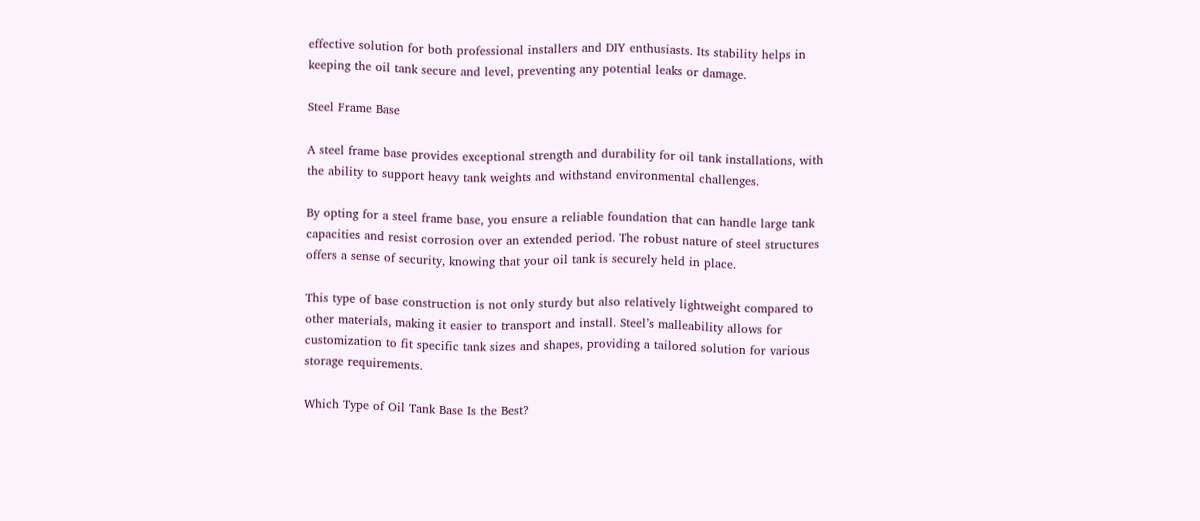effective solution for both professional installers and DIY enthusiasts. Its stability helps in keeping the oil tank secure and level, preventing any potential leaks or damage.

Steel Frame Base

A steel frame base provides exceptional strength and durability for oil tank installations, with the ability to support heavy tank weights and withstand environmental challenges.

By opting for a steel frame base, you ensure a reliable foundation that can handle large tank capacities and resist corrosion over an extended period. The robust nature of steel structures offers a sense of security, knowing that your oil tank is securely held in place.

This type of base construction is not only sturdy but also relatively lightweight compared to other materials, making it easier to transport and install. Steel’s malleability allows for customization to fit specific tank sizes and shapes, providing a tailored solution for various storage requirements.

Which Type of Oil Tank Base Is the Best?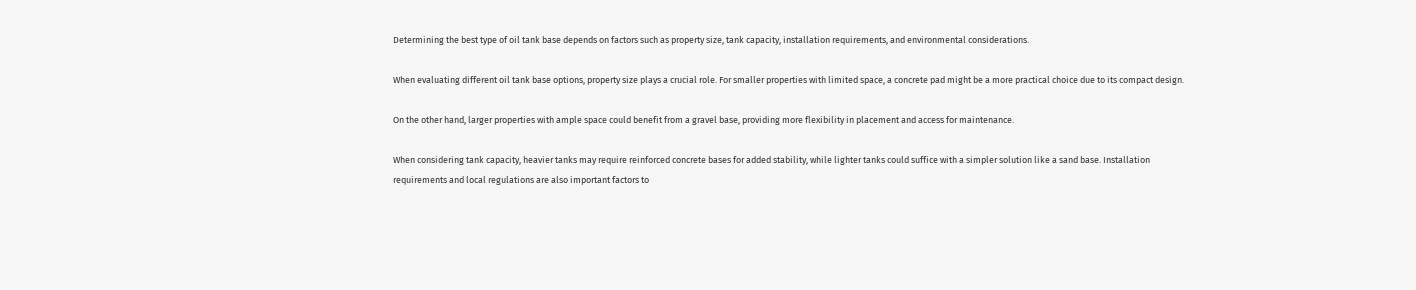Determining the best type of oil tank base depends on factors such as property size, tank capacity, installation requirements, and environmental considerations.

When evaluating different oil tank base options, property size plays a crucial role. For smaller properties with limited space, a concrete pad might be a more practical choice due to its compact design.

On the other hand, larger properties with ample space could benefit from a gravel base, providing more flexibility in placement and access for maintenance.

When considering tank capacity, heavier tanks may require reinforced concrete bases for added stability, while lighter tanks could suffice with a simpler solution like a sand base. Installation requirements and local regulations are also important factors to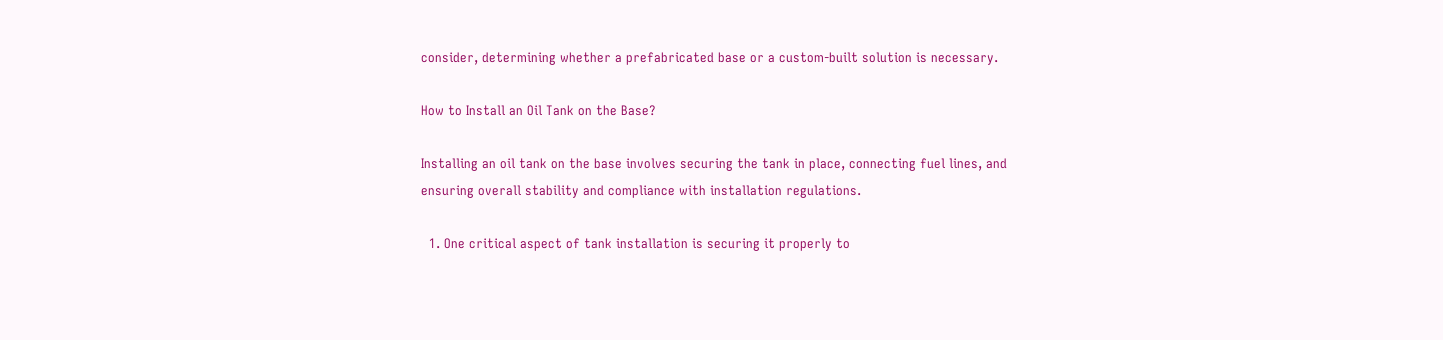consider, determining whether a prefabricated base or a custom-built solution is necessary.

How to Install an Oil Tank on the Base?

Installing an oil tank on the base involves securing the tank in place, connecting fuel lines, and ensuring overall stability and compliance with installation regulations.

  1. One critical aspect of tank installation is securing it properly to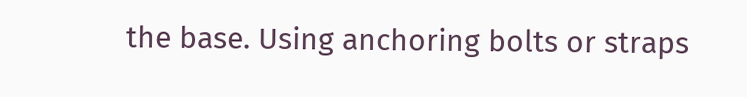the base. Using anchoring bolts or straps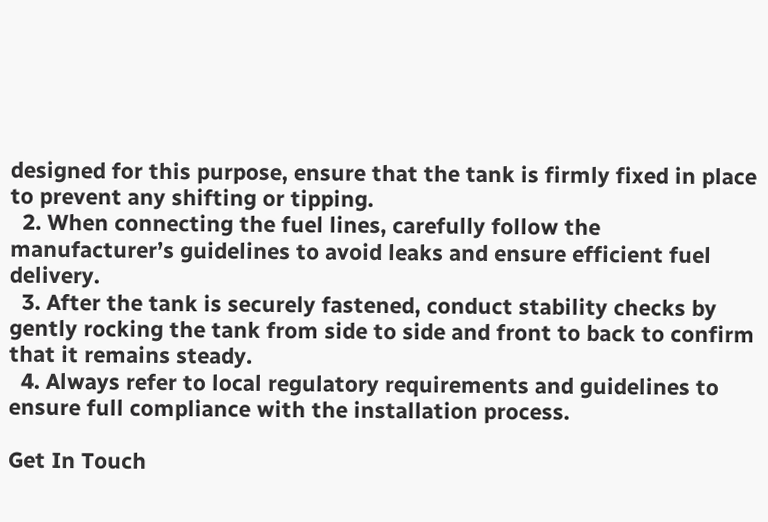designed for this purpose, ensure that the tank is firmly fixed in place to prevent any shifting or tipping.
  2. When connecting the fuel lines, carefully follow the manufacturer’s guidelines to avoid leaks and ensure efficient fuel delivery.
  3. After the tank is securely fastened, conduct stability checks by gently rocking the tank from side to side and front to back to confirm that it remains steady.
  4. Always refer to local regulatory requirements and guidelines to ensure full compliance with the installation process.

Get In Touch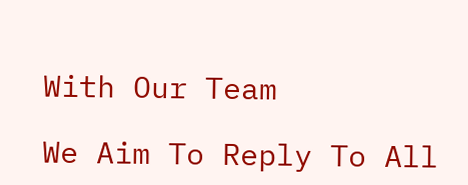With Our Team

We Aim To Reply To All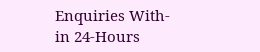Enquiries With-in 24-Hours